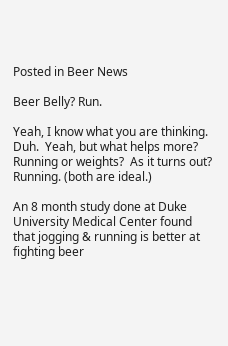Posted in Beer News

Beer Belly? Run.

Yeah, I know what you are thinking. Duh.  Yeah, but what helps more? Running or weights?  As it turns out? Running. (both are ideal.)

An 8 month study done at Duke University Medical Center found that jogging & running is better at fighting beer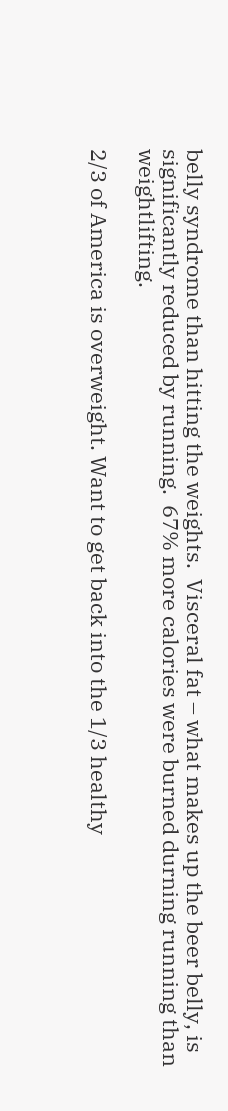belly syndrome than hitting the weights.  Visceral fat – what makes up the beer belly, is significantly reduced by running.  67% more calories were burned durning running than weightlifting.

2/3 of America is overweight. Want to get back into the 1/3 healthy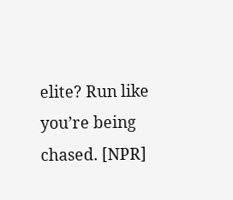elite? Run like you’re being chased. [NPR]